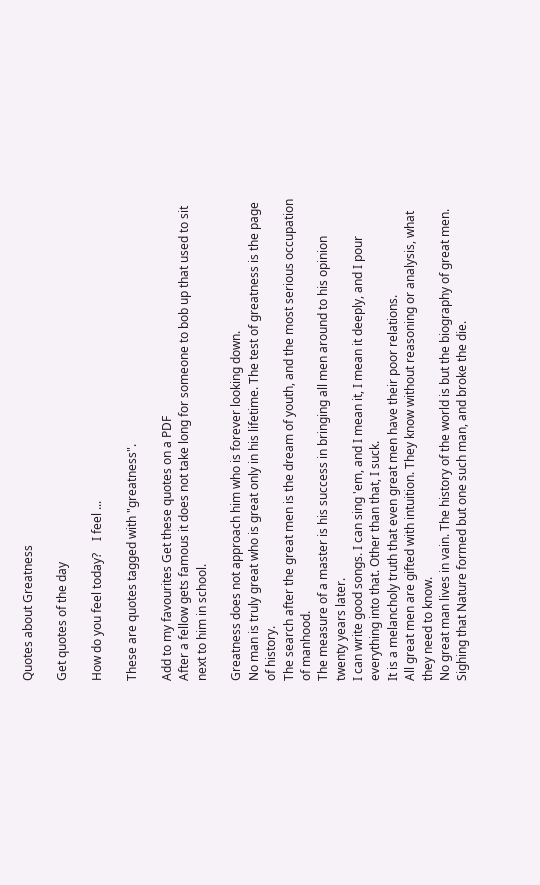Quotes about Greatness

Get quotes of the day

How do you feel today?    I feel ...

These are quotes tagged with "greatness".

Add to my favourites Get these quotes on a PDF
After a fellow gets famous it does not take long for someone to bob up that used to sit next to him in school.

Greatness does not approach him who is forever looking down.
No man is truly great who is great only in his lifetime. The test of greatness is the page of history.
The search after the great men is the dream of youth, and the most serious occupation of manhood.
The measure of a master is his success in bringing all men around to his opinion twenty years later.
I can write good songs. I can sing 'em, and I mean it, I mean it deeply, and I pour everything into that. Other than that, I suck.
It is a melancholy truth that even great men have their poor relations.
All great men are gifted with intuition. They know without reasoning or analysis, what they need to know.
No great man lives in vain. The history of the world is but the biography of great men.
Sighing that Nature formed but one such man, and broke the die.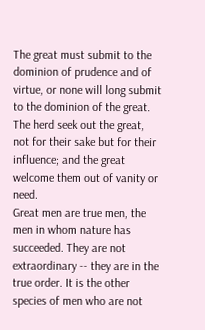The great must submit to the dominion of prudence and of virtue, or none will long submit to the dominion of the great.
The herd seek out the great, not for their sake but for their influence; and the great welcome them out of vanity or need.
Great men are true men, the men in whom nature has succeeded. They are not extraordinary -- they are in the true order. It is the other species of men who are not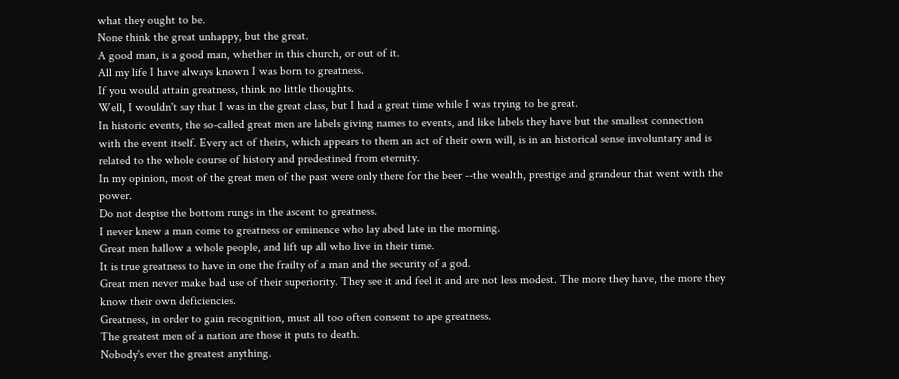what they ought to be.
None think the great unhappy, but the great.
A good man, is a good man, whether in this church, or out of it.
All my life I have always known I was born to greatness.
If you would attain greatness, think no little thoughts.
Well, I wouldn't say that I was in the great class, but I had a great time while I was trying to be great.
In historic events, the so-called great men are labels giving names to events, and like labels they have but the smallest connection with the event itself. Every act of theirs, which appears to them an act of their own will, is in an historical sense involuntary and is related to the whole course of history and predestined from eternity.
In my opinion, most of the great men of the past were only there for the beer --the wealth, prestige and grandeur that went with the power.
Do not despise the bottom rungs in the ascent to greatness.
I never knew a man come to greatness or eminence who lay abed late in the morning.
Great men hallow a whole people, and lift up all who live in their time.
It is true greatness to have in one the frailty of a man and the security of a god.
Great men never make bad use of their superiority. They see it and feel it and are not less modest. The more they have, the more they know their own deficiencies.
Greatness, in order to gain recognition, must all too often consent to ape greatness.
The greatest men of a nation are those it puts to death.
Nobody's ever the greatest anything.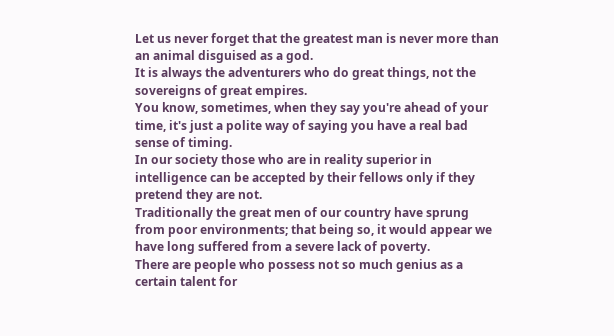Let us never forget that the greatest man is never more than an animal disguised as a god.
It is always the adventurers who do great things, not the sovereigns of great empires.
You know, sometimes, when they say you're ahead of your time, it's just a polite way of saying you have a real bad sense of timing.
In our society those who are in reality superior in intelligence can be accepted by their fellows only if they pretend they are not.
Traditionally the great men of our country have sprung from poor environments; that being so, it would appear we have long suffered from a severe lack of poverty.
There are people who possess not so much genius as a certain talent for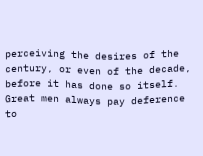perceiving the desires of the century, or even of the decade, before it has done so itself.
Great men always pay deference to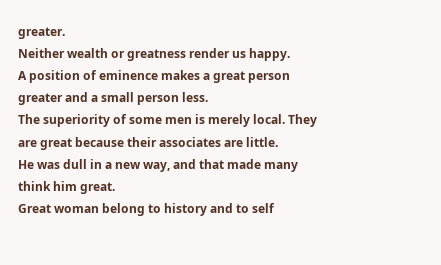greater.
Neither wealth or greatness render us happy.
A position of eminence makes a great person greater and a small person less.
The superiority of some men is merely local. They are great because their associates are little.
He was dull in a new way, and that made many think him great.
Great woman belong to history and to self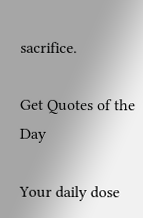sacrifice.

Get Quotes of the Day

Your daily dose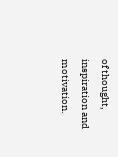of thought, inspiration and motivation.